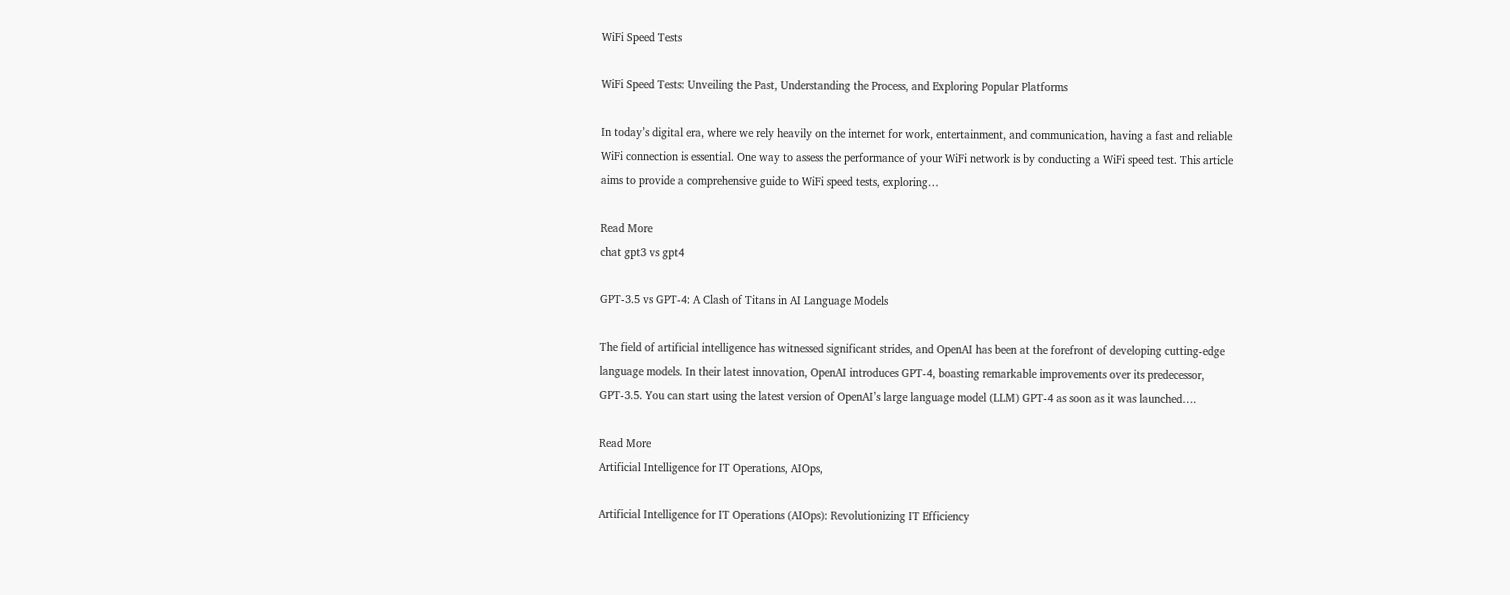WiFi Speed Tests

WiFi Speed Tests: Unveiling the Past, Understanding the Process, and Exploring Popular Platforms

In today’s digital era, where we rely heavily on the internet for work, entertainment, and communication, having a fast and reliable WiFi connection is essential. One way to assess the performance of your WiFi network is by conducting a WiFi speed test. This article aims to provide a comprehensive guide to WiFi speed tests, exploring…

Read More
chat gpt3 vs gpt4

GPT-3.5 vs GPT-4: A Clash of Titans in AI Language Models

The field of artificial intelligence has witnessed significant strides, and OpenAI has been at the forefront of developing cutting-edge language models. In their latest innovation, OpenAI introduces GPT-4, boasting remarkable improvements over its predecessor, GPT-3.5. You can start using the latest version of OpenAI’s large language model (LLM) GPT-4 as soon as it was launched….

Read More
Artificial Intelligence for IT Operations, AIOps,

Artificial Intelligence for IT Operations (AIOps): Revolutionizing IT Efficiency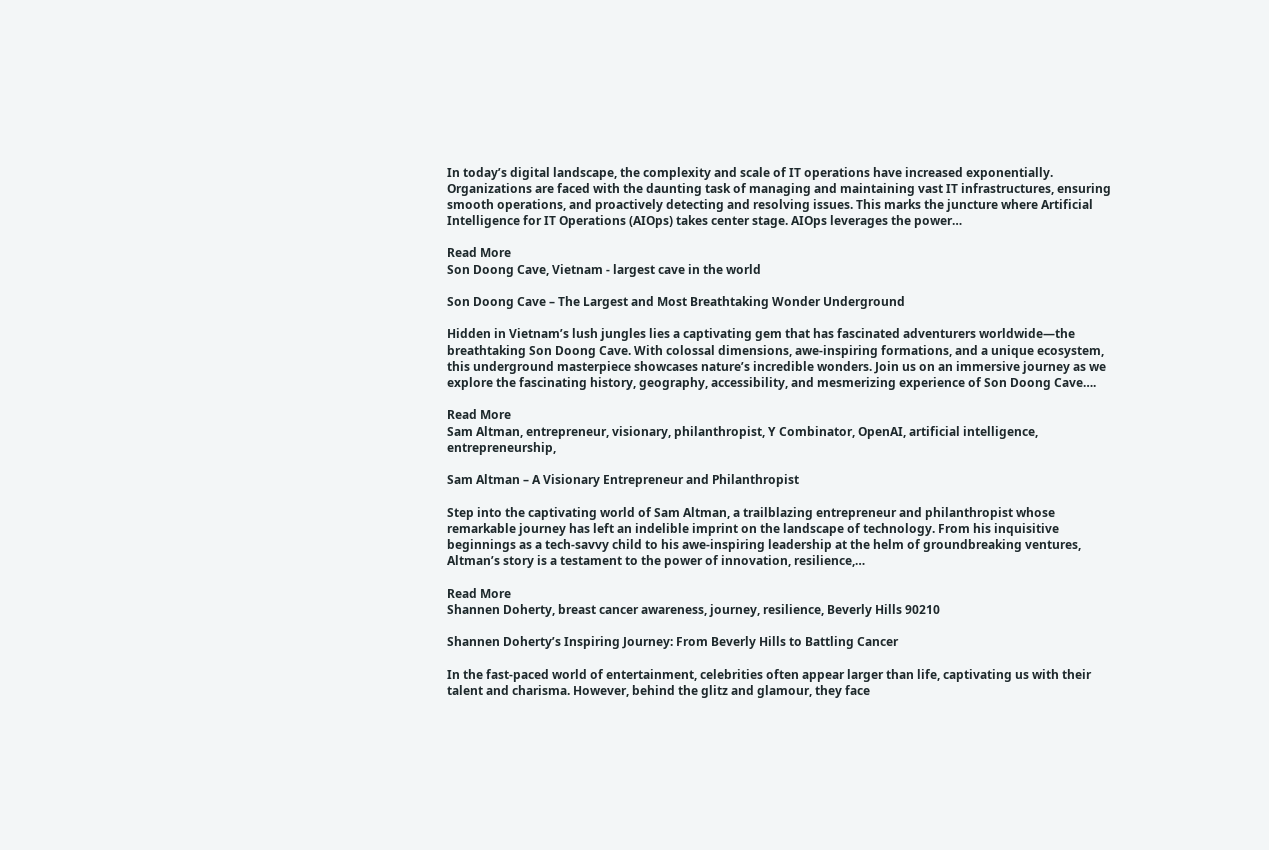In today’s digital landscape, the complexity and scale of IT operations have increased exponentially. Organizations are faced with the daunting task of managing and maintaining vast IT infrastructures, ensuring smooth operations, and proactively detecting and resolving issues. This marks the juncture where Artificial Intelligence for IT Operations (AIOps) takes center stage. AIOps leverages the power…

Read More
Son Doong Cave, Vietnam - largest cave in the world

Son Doong Cave – The Largest and Most Breathtaking Wonder Underground

Hidden in Vietnam’s lush jungles lies a captivating gem that has fascinated adventurers worldwide—the breathtaking Son Doong Cave. With colossal dimensions, awe-inspiring formations, and a unique ecosystem, this underground masterpiece showcases nature’s incredible wonders. Join us on an immersive journey as we explore the fascinating history, geography, accessibility, and mesmerizing experience of Son Doong Cave….

Read More
Sam Altman, entrepreneur, visionary, philanthropist, Y Combinator, OpenAI, artificial intelligence, entrepreneurship,

Sam Altman – A Visionary Entrepreneur and Philanthropist

Step into the captivating world of Sam Altman, a trailblazing entrepreneur and philanthropist whose remarkable journey has left an indelible imprint on the landscape of technology. From his inquisitive beginnings as a tech-savvy child to his awe-inspiring leadership at the helm of groundbreaking ventures, Altman’s story is a testament to the power of innovation, resilience,…

Read More
Shannen Doherty, breast cancer awareness, journey, resilience, Beverly Hills 90210

Shannen Doherty’s Inspiring Journey: From Beverly Hills to Battling Cancer

In the fast-paced world of entertainment, celebrities often appear larger than life, captivating us with their talent and charisma. However, behind the glitz and glamour, they face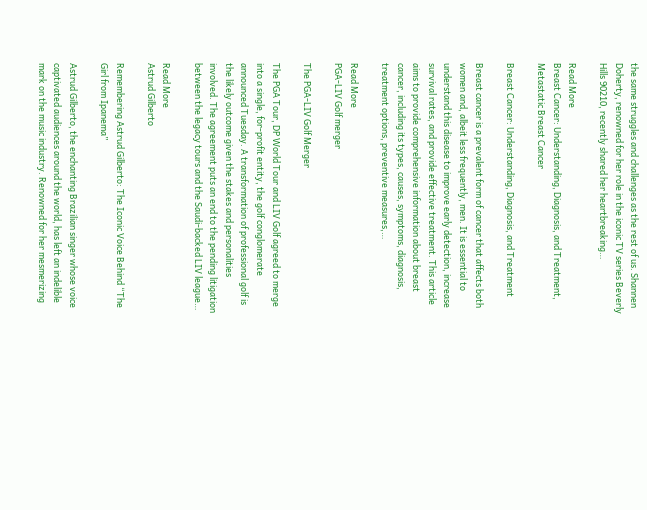the same struggles and challenges as the rest of us. Shannen Doherty, renowned for her role in the iconic TV series Beverly Hills 90210, recently shared her heartbreaking…

Read More
Breast Cancer: Understanding, Diagnosis, and Treatment, Metastatic Breast Cancer

Breast Cancer: Understanding, Diagnosis, and Treatment

Breast cancer is a prevalent form of cancer that affects both women and, albeit less frequently, men. It is essential to understand this disease to improve early detection, increase survival rates, and provide effective treatment. This article aims to provide comprehensive information about breast cancer, including its types, causes, symptoms, diagnosis, treatment options, preventive measures,…

Read More
PGA-LIV Golf merger

The PGA-LIV Golf Merger

The PGA Tour, DP World Tour and LIV Golf agreed to merge into a single, for-profit entity, the golf conglomerate announced Tuesday. A transformation of professional golf is the likely outcome given the stakes and personalities involved. The agreement puts an end to the pending litigation between the legacy tours and the Saudi-backed LIV league…

Read More
Astrud Gilberto

Remembering Astrud Gilberto: The Iconic Voice Behind “The Girl from Ipanema”

Astrud Gilberto, the enchanting Brazilian singer whose voice captivated audiences around the world, has left an indelible mark on the music industry. Renowned for her mesmerizing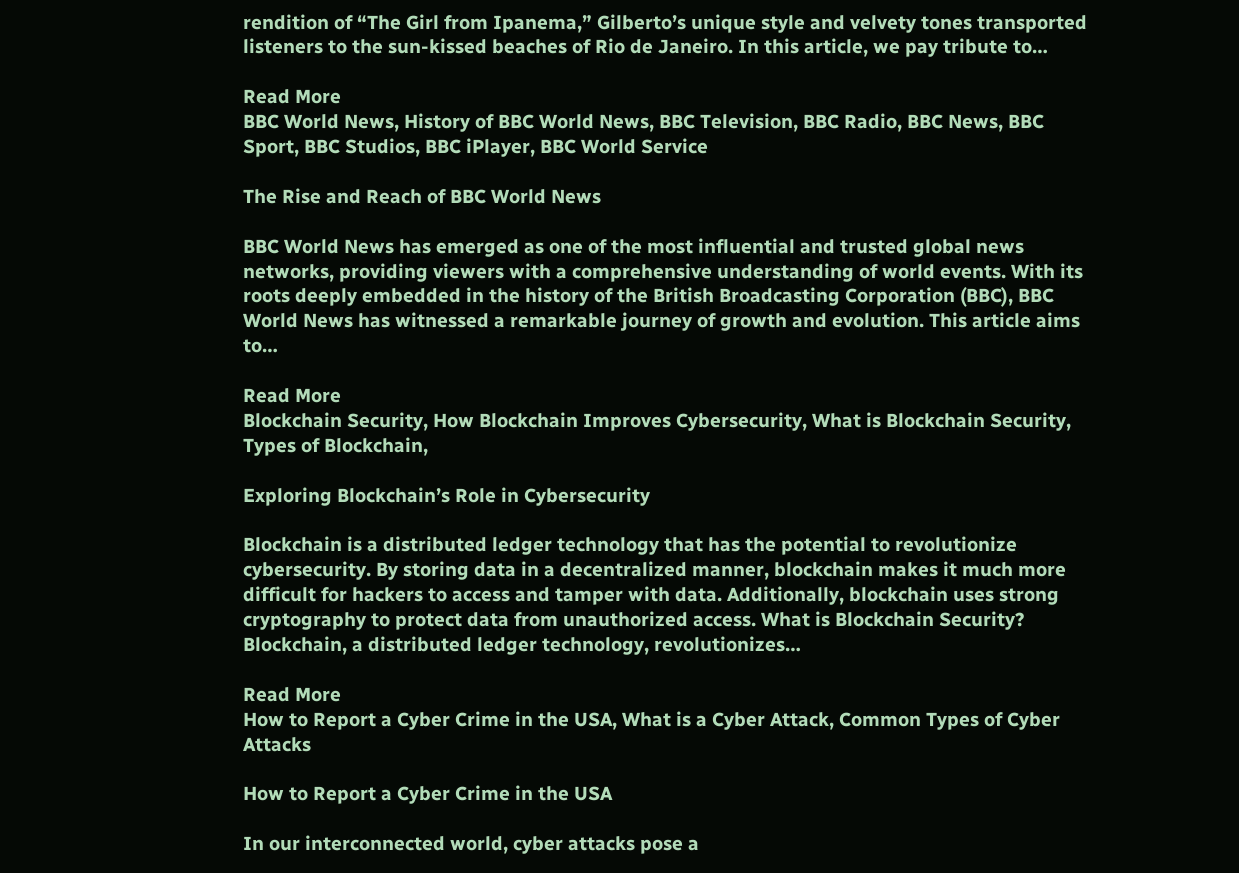rendition of “The Girl from Ipanema,” Gilberto’s unique style and velvety tones transported listeners to the sun-kissed beaches of Rio de Janeiro. In this article, we pay tribute to…

Read More
BBC World News, History of BBC World News, BBC Television, BBC Radio, BBC News, BBC Sport, BBC Studios, BBC iPlayer, BBC World Service

The Rise and Reach of BBC World News

BBC World News has emerged as one of the most influential and trusted global news networks, providing viewers with a comprehensive understanding of world events. With its roots deeply embedded in the history of the British Broadcasting Corporation (BBC), BBC World News has witnessed a remarkable journey of growth and evolution. This article aims to…

Read More
Blockchain Security, How Blockchain Improves Cybersecurity, What is Blockchain Security, Types of Blockchain,

Exploring Blockchain’s Role in Cybersecurity

Blockchain is a distributed ledger technology that has the potential to revolutionize cybersecurity. By storing data in a decentralized manner, blockchain makes it much more difficult for hackers to access and tamper with data. Additionally, blockchain uses strong cryptography to protect data from unauthorized access. What is Blockchain Security? Blockchain, a distributed ledger technology, revolutionizes…

Read More
How to Report a Cyber Crime in the USA, What is a Cyber Attack, Common Types of Cyber Attacks

How to Report a Cyber Crime in the USA

In our interconnected world, cyber attacks pose a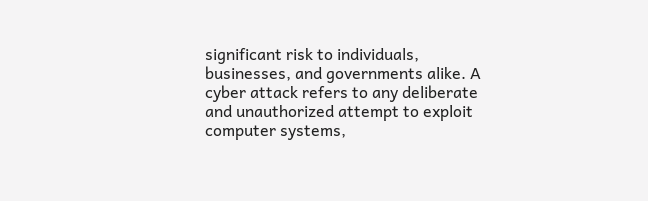significant risk to individuals, businesses, and governments alike. A cyber attack refers to any deliberate and unauthorized attempt to exploit computer systems,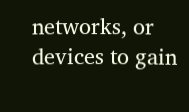networks, or devices to gain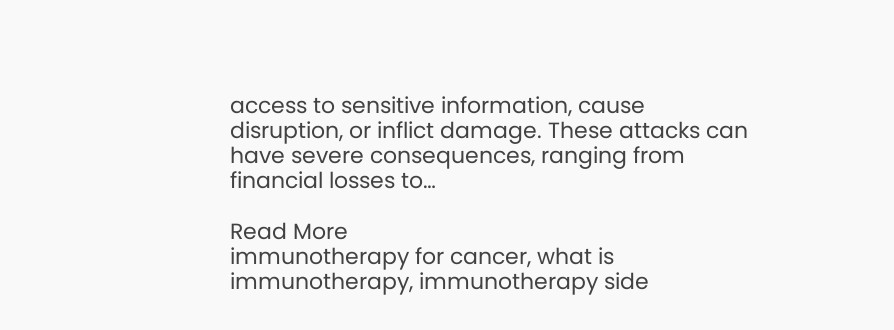access to sensitive information, cause disruption, or inflict damage. These attacks can have severe consequences, ranging from financial losses to…

Read More
immunotherapy for cancer, what is immunotherapy, immunotherapy side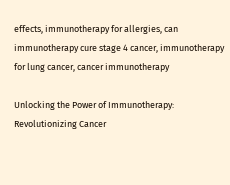effects, immunotherapy for allergies, can immunotherapy cure stage 4 cancer, immunotherapy for lung cancer, cancer immunotherapy

Unlocking the Power of Immunotherapy: Revolutionizing Cancer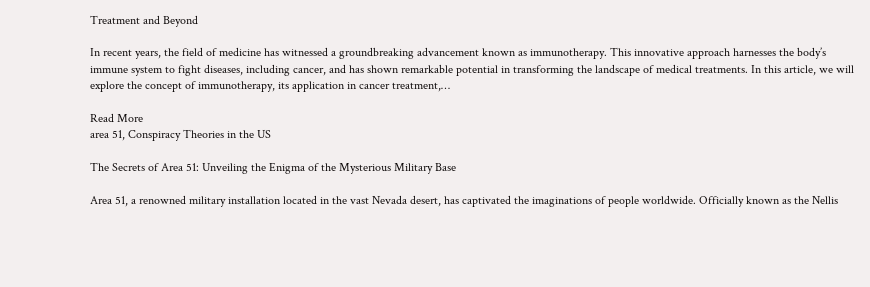Treatment and Beyond

In recent years, the field of medicine has witnessed a groundbreaking advancement known as immunotherapy. This innovative approach harnesses the body’s immune system to fight diseases, including cancer, and has shown remarkable potential in transforming the landscape of medical treatments. In this article, we will explore the concept of immunotherapy, its application in cancer treatment,…

Read More
area 51, Conspiracy Theories in the US

The Secrets of Area 51: Unveiling the Enigma of the Mysterious Military Base

Area 51, a renowned military installation located in the vast Nevada desert, has captivated the imaginations of people worldwide. Officially known as the Nellis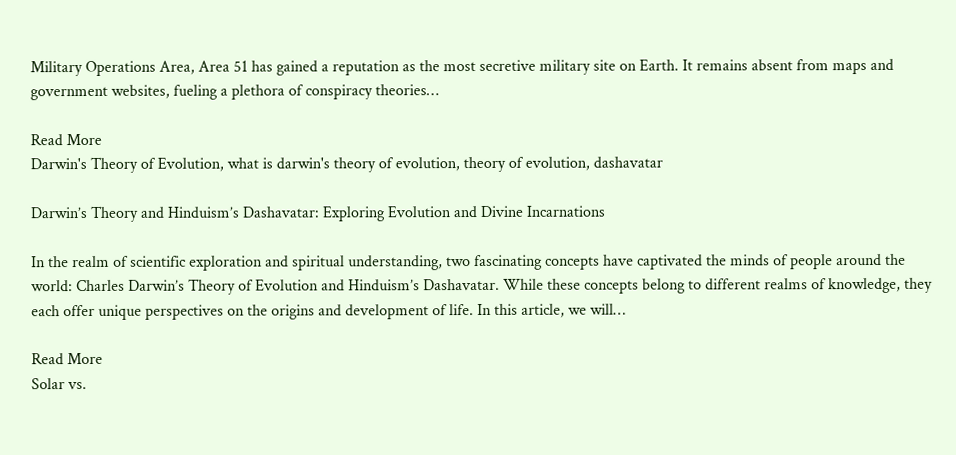Military Operations Area, Area 51 has gained a reputation as the most secretive military site on Earth. It remains absent from maps and government websites, fueling a plethora of conspiracy theories…

Read More
Darwin's Theory of Evolution, what is darwin's theory of evolution, theory of evolution, dashavatar

Darwin’s Theory and Hinduism’s Dashavatar: Exploring Evolution and Divine Incarnations

In the realm of scientific exploration and spiritual understanding, two fascinating concepts have captivated the minds of people around the world: Charles Darwin’s Theory of Evolution and Hinduism’s Dashavatar. While these concepts belong to different realms of knowledge, they each offer unique perspectives on the origins and development of life. In this article, we will…

Read More
Solar vs.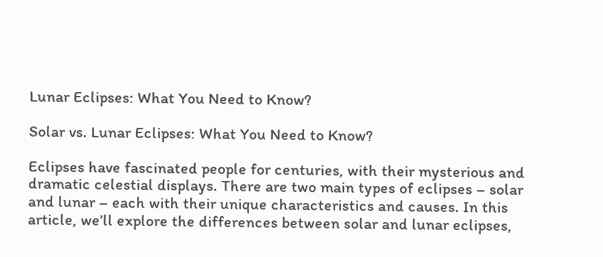Lunar Eclipses: What You Need to Know?

Solar vs. Lunar Eclipses: What You Need to Know?

Eclipses have fascinated people for centuries, with their mysterious and dramatic celestial displays. There are two main types of eclipses – solar and lunar – each with their unique characteristics and causes. In this article, we’ll explore the differences between solar and lunar eclipses,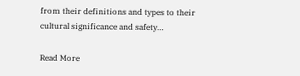from their definitions and types to their cultural significance and safety…

Read More